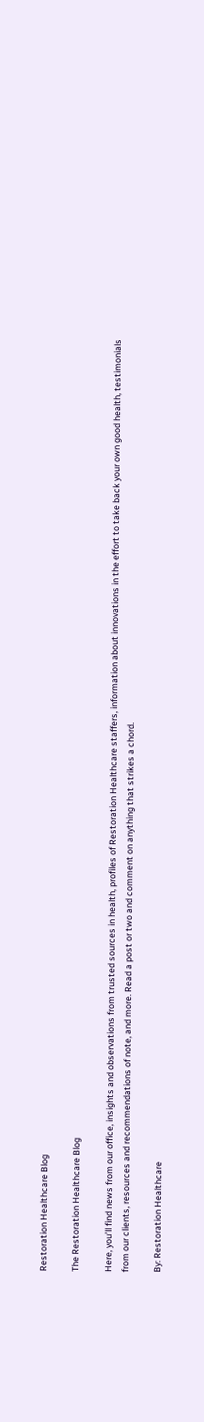Restoration Healthcare Blog

The Restoration Healthcare Blog

Here, you’ll find news from our office, insights and observations from trusted sources in health, profiles of Restoration Healthcare staffers, information about innovations in the effort to take back your own good health, testimonials from our clients, resources and recommendations of note, and more. Read a post or two and comment on anything that strikes a chord.

By: Restoration Healthcare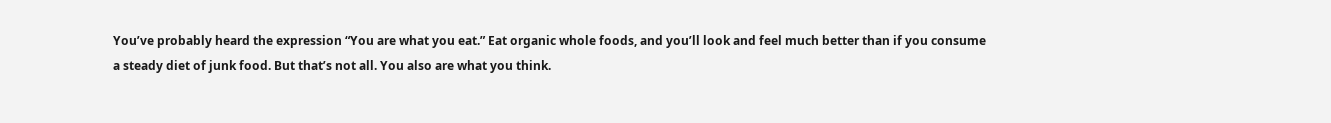You’ve probably heard the expression “You are what you eat.” Eat organic whole foods, and you’ll look and feel much better than if you consume a steady diet of junk food. But that’s not all. You also are what you think.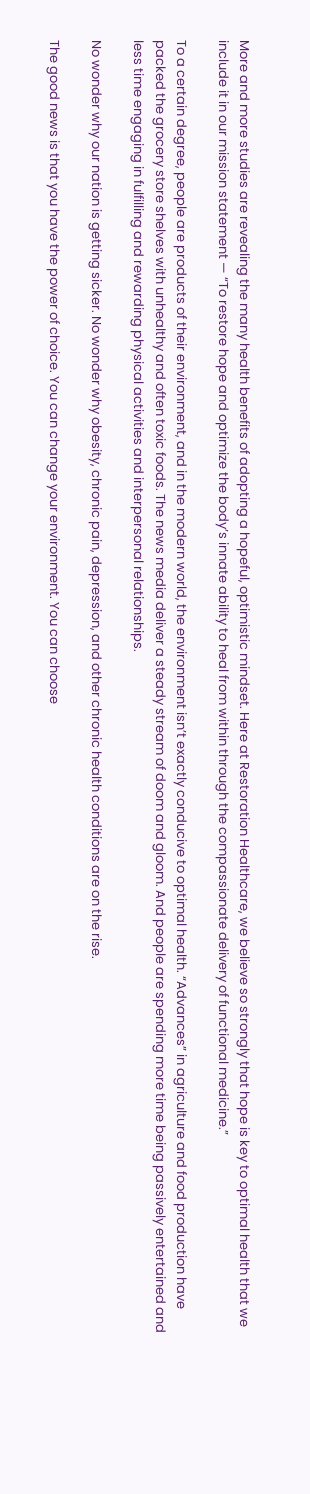More and more studies are revealing the many health benefits of adopting a hopeful, optimistic mindset. Here at Restoration Healthcare, we believe so strongly that hope is key to optimal health that we include it in our mission statement — “To restore hope and optimize the body’s innate ability to heal from within through the compassionate delivery of functional medicine.”

To a certain degree, people are products of their environment, and in the modern world, the environment isn’t exactly conducive to optimal health. “Advances” in agriculture and food production have packed the grocery store shelves with unhealthy and often toxic foods. The news media deliver a steady stream of doom and gloom. And people are spending more time being passively entertained and less time engaging in fulfilling and rewarding physical activities and interpersonal relationships.

No wonder why our nation is getting sicker. No wonder why obesity, chronic pain, depression, and other chronic health conditions are on the rise.

The good news is that you have the power of choice. You can change your environment. You can choose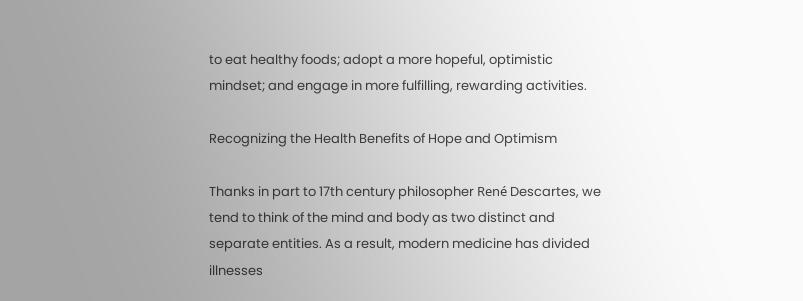to eat healthy foods; adopt a more hopeful, optimistic mindset; and engage in more fulfilling, rewarding activities.

Recognizing the Health Benefits of Hope and Optimism

Thanks in part to 17th century philosopher René Descartes, we tend to think of the mind and body as two distinct and separate entities. As a result, modern medicine has divided illnesses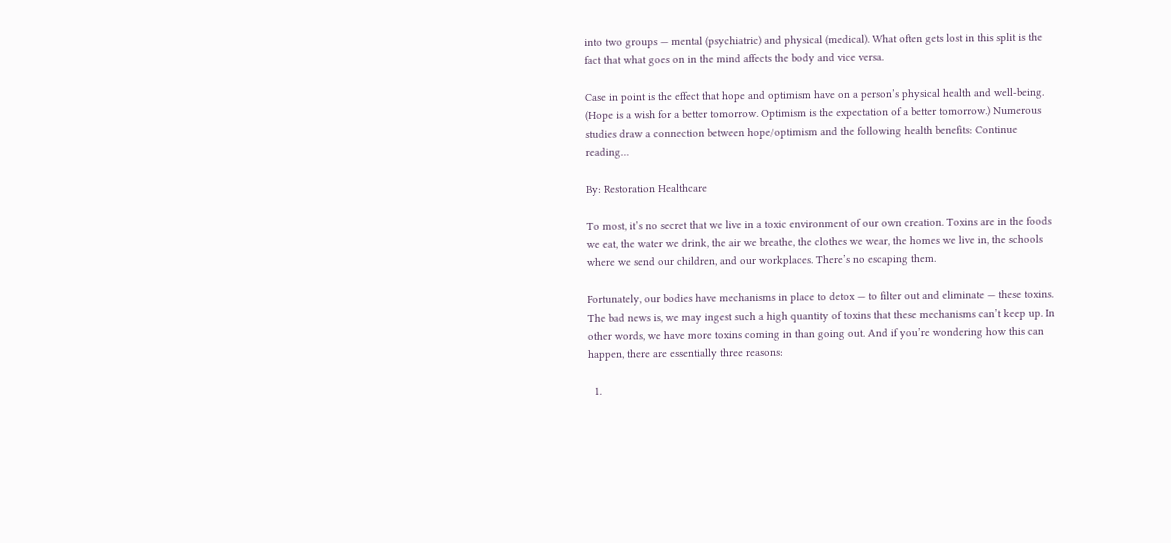into two groups — mental (psychiatric) and physical (medical). What often gets lost in this split is the fact that what goes on in the mind affects the body and vice versa.

Case in point is the effect that hope and optimism have on a person’s physical health and well-being. (Hope is a wish for a better tomorrow. Optimism is the expectation of a better tomorrow.) Numerous studies draw a connection between hope/optimism and the following health benefits: Continue reading…

By: Restoration Healthcare

To most, it’s no secret that we live in a toxic environment of our own creation. Toxins are in the foods we eat, the water we drink, the air we breathe, the clothes we wear, the homes we live in, the schools where we send our children, and our workplaces. There’s no escaping them.

Fortunately, our bodies have mechanisms in place to detox — to filter out and eliminate — these toxins. The bad news is, we may ingest such a high quantity of toxins that these mechanisms can’t keep up. In other words, we have more toxins coming in than going out. And if you’re wondering how this can happen, there are essentially three reasons:

  1.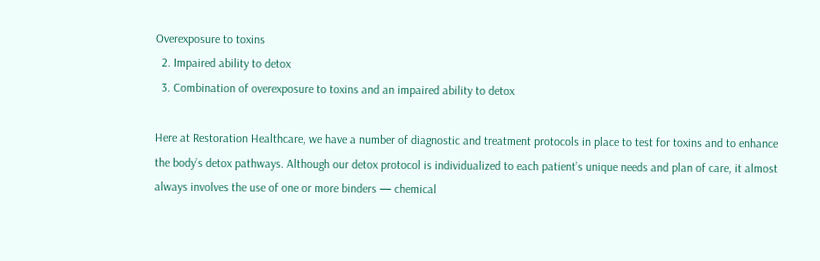Overexposure to toxins
  2. Impaired ability to detox
  3. Combination of overexposure to toxins and an impaired ability to detox

Here at Restoration Healthcare, we have a number of diagnostic and treatment protocols in place to test for toxins and to enhance the body’s detox pathways. Although our detox protocol is individualized to each patient’s unique needs and plan of care, it almost always involves the use of one or more binders — chemical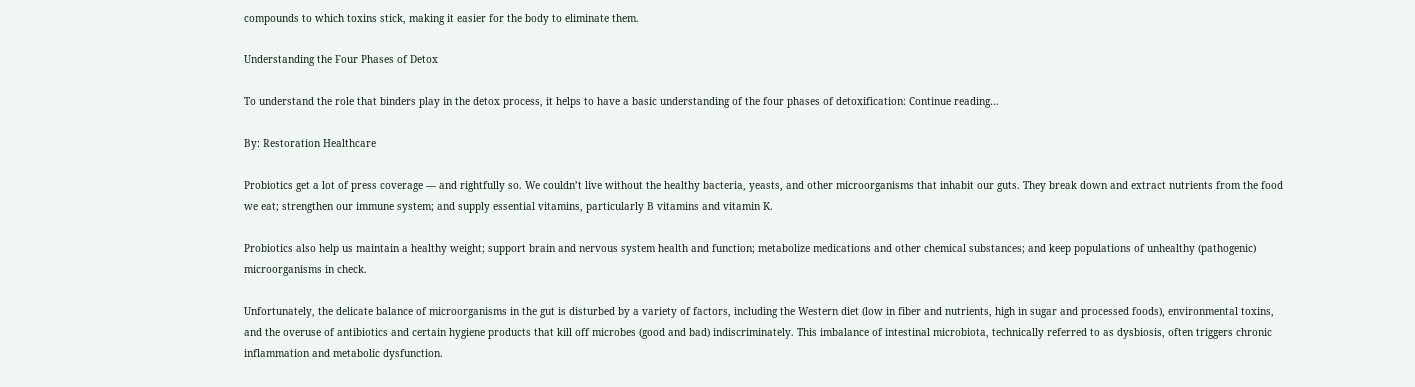compounds to which toxins stick, making it easier for the body to eliminate them.

Understanding the Four Phases of Detox

To understand the role that binders play in the detox process, it helps to have a basic understanding of the four phases of detoxification: Continue reading…

By: Restoration Healthcare

Probiotics get a lot of press coverage — and rightfully so. We couldn’t live without the healthy bacteria, yeasts, and other microorganisms that inhabit our guts. They break down and extract nutrients from the food we eat; strengthen our immune system; and supply essential vitamins, particularly B vitamins and vitamin K.

Probiotics also help us maintain a healthy weight; support brain and nervous system health and function; metabolize medications and other chemical substances; and keep populations of unhealthy (pathogenic) microorganisms in check.

Unfortunately, the delicate balance of microorganisms in the gut is disturbed by a variety of factors, including the Western diet (low in fiber and nutrients, high in sugar and processed foods), environmental toxins, and the overuse of antibiotics and certain hygiene products that kill off microbes (good and bad) indiscriminately. This imbalance of intestinal microbiota, technically referred to as dysbiosis, often triggers chronic inflammation and metabolic dysfunction.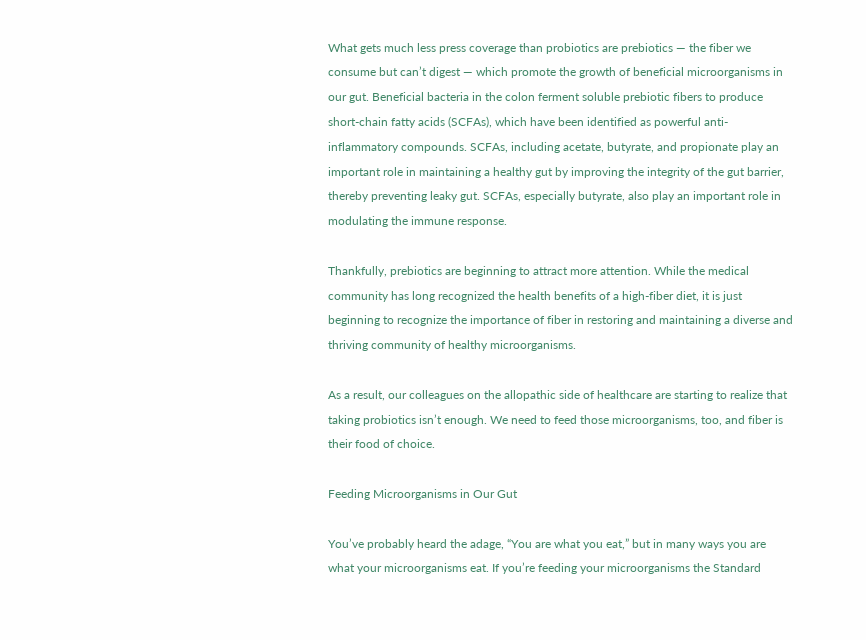What gets much less press coverage than probiotics are prebiotics — the fiber we consume but can’t digest — which promote the growth of beneficial microorganisms in our gut. Beneficial bacteria in the colon ferment soluble prebiotic fibers to produce short-chain fatty acids (SCFAs), which have been identified as powerful anti-inflammatory compounds. SCFAs, including acetate, butyrate, and propionate play an important role in maintaining a healthy gut by improving the integrity of the gut barrier, thereby preventing leaky gut. SCFAs, especially butyrate, also play an important role in modulating the immune response.

Thankfully, prebiotics are beginning to attract more attention. While the medical community has long recognized the health benefits of a high-fiber diet, it is just beginning to recognize the importance of fiber in restoring and maintaining a diverse and thriving community of healthy microorganisms.

As a result, our colleagues on the allopathic side of healthcare are starting to realize that taking probiotics isn’t enough. We need to feed those microorganisms, too, and fiber is their food of choice.

Feeding Microorganisms in Our Gut

You’ve probably heard the adage, “You are what you eat,” but in many ways you are what your microorganisms eat. If you’re feeding your microorganisms the Standard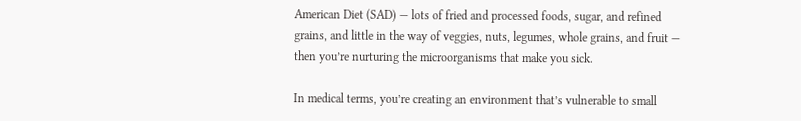American Diet (SAD) — lots of fried and processed foods, sugar, and refined grains, and little in the way of veggies, nuts, legumes, whole grains, and fruit — then you’re nurturing the microorganisms that make you sick.

In medical terms, you’re creating an environment that’s vulnerable to small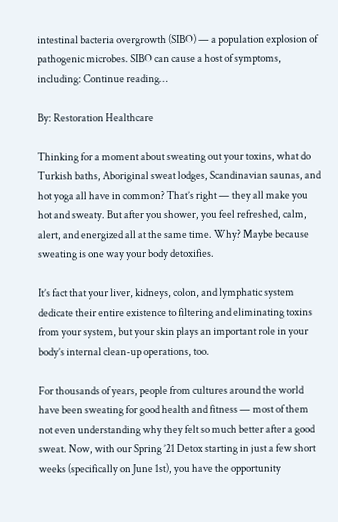intestinal bacteria overgrowth (SIBO) — a population explosion of pathogenic microbes. SIBO can cause a host of symptoms, including: Continue reading…

By: Restoration Healthcare

Thinking for a moment about sweating out your toxins, what do Turkish baths, Aboriginal sweat lodges, Scandinavian saunas, and hot yoga all have in common? That’s right — they all make you hot and sweaty. But after you shower, you feel refreshed, calm, alert, and energized all at the same time. Why? Maybe because sweating is one way your body detoxifies.

It’s fact that your liver, kidneys, colon, and lymphatic system dedicate their entire existence to filtering and eliminating toxins from your system, but your skin plays an important role in your body’s internal clean-up operations, too.

For thousands of years, people from cultures around the world have been sweating for good health and fitness — most of them not even understanding why they felt so much better after a good sweat. Now, with our Spring ’21 Detox starting in just a few short weeks (specifically on June 1st), you have the opportunity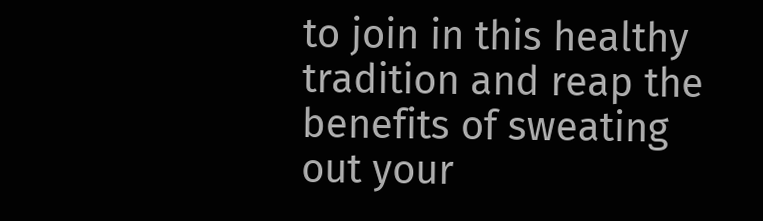to join in this healthy tradition and reap the benefits of sweating out your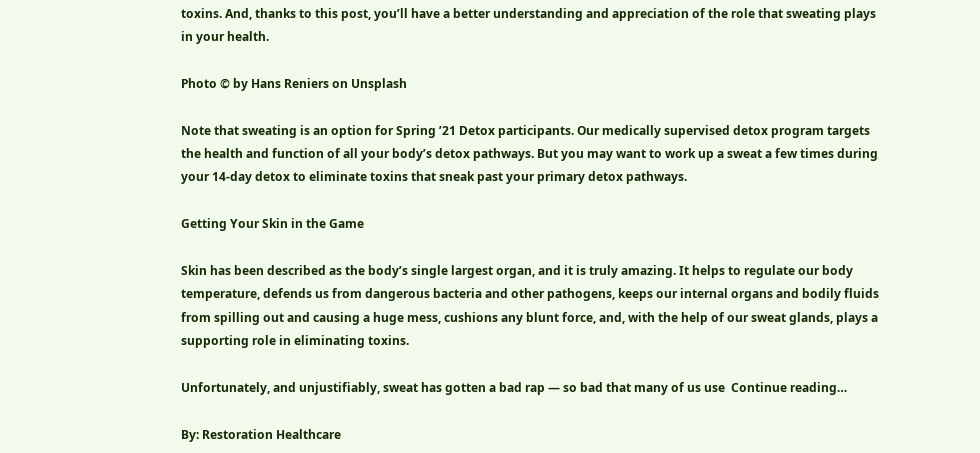toxins. And, thanks to this post, you’ll have a better understanding and appreciation of the role that sweating plays in your health.

Photo © by Hans Reniers on Unsplash

Note that sweating is an option for Spring ’21 Detox participants. Our medically supervised detox program targets the health and function of all your body’s detox pathways. But you may want to work up a sweat a few times during your 14-day detox to eliminate toxins that sneak past your primary detox pathways.

Getting Your Skin in the Game

Skin has been described as the body’s single largest organ, and it is truly amazing. It helps to regulate our body temperature, defends us from dangerous bacteria and other pathogens, keeps our internal organs and bodily fluids from spilling out and causing a huge mess, cushions any blunt force, and, with the help of our sweat glands, plays a supporting role in eliminating toxins.

Unfortunately, and unjustifiably, sweat has gotten a bad rap — so bad that many of us use  Continue reading…

By: Restoration Healthcare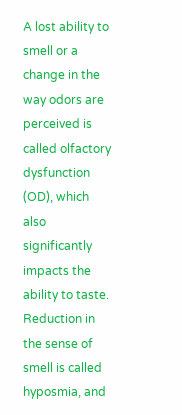A lost ability to smell or a change in the way odors are perceived is called olfactory dysfunction (OD), which also significantly impacts the ability to taste. Reduction in the sense of smell is called hyposmia, and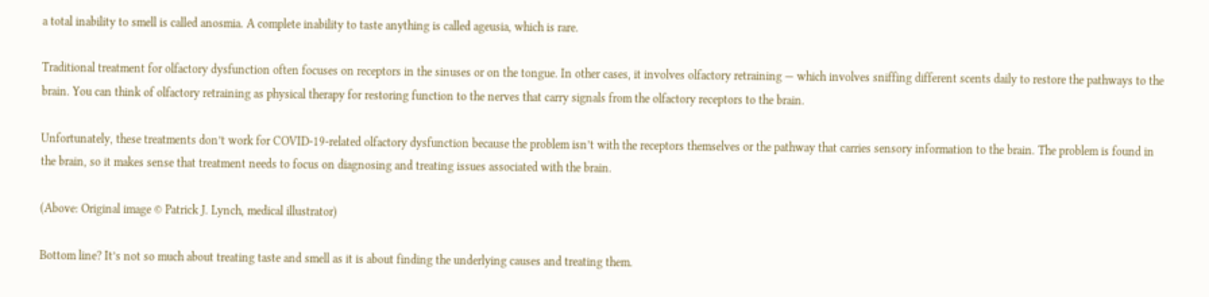a total inability to smell is called anosmia. A complete inability to taste anything is called ageusia, which is rare.

Traditional treatment for olfactory dysfunction often focuses on receptors in the sinuses or on the tongue. In other cases, it involves olfactory retraining — which involves sniffing different scents daily to restore the pathways to the brain. You can think of olfactory retraining as physical therapy for restoring function to the nerves that carry signals from the olfactory receptors to the brain.

Unfortunately, these treatments don’t work for COVID-19-related olfactory dysfunction because the problem isn’t with the receptors themselves or the pathway that carries sensory information to the brain. The problem is found in the brain, so it makes sense that treatment needs to focus on diagnosing and treating issues associated with the brain.

(Above: Original image © Patrick J. Lynch, medical illustrator)

Bottom line? It’s not so much about treating taste and smell as it is about finding the underlying causes and treating them.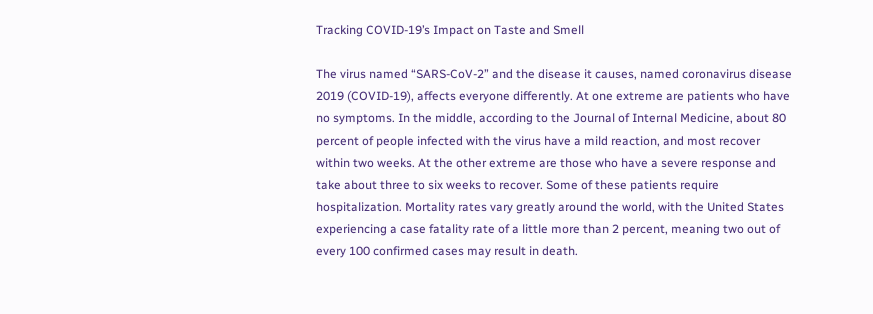Tracking COVID-19’s Impact on Taste and Smell

The virus named “SARS-CoV-2” and the disease it causes, named coronavirus disease 2019 (COVID-19), affects everyone differently. At one extreme are patients who have no symptoms. In the middle, according to the Journal of Internal Medicine, about 80 percent of people infected with the virus have a mild reaction, and most recover within two weeks. At the other extreme are those who have a severe response and take about three to six weeks to recover. Some of these patients require hospitalization. Mortality rates vary greatly around the world, with the United States experiencing a case fatality rate of a little more than 2 percent, meaning two out of every 100 confirmed cases may result in death.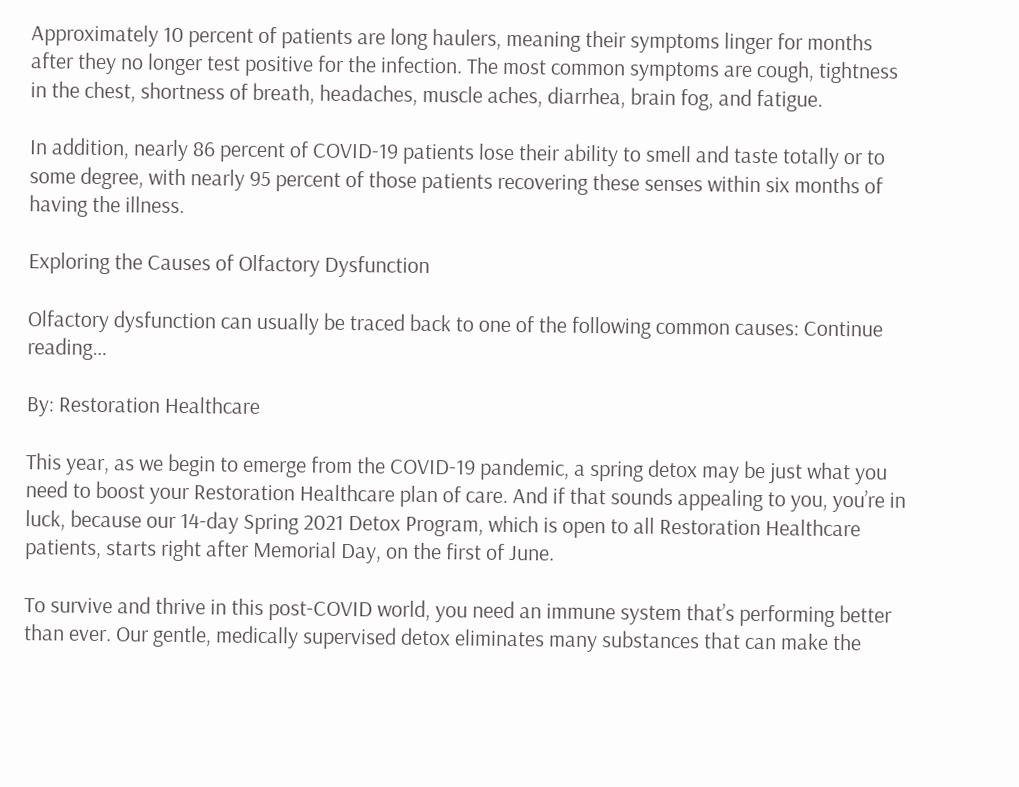Approximately 10 percent of patients are long haulers, meaning their symptoms linger for months after they no longer test positive for the infection. The most common symptoms are cough, tightness in the chest, shortness of breath, headaches, muscle aches, diarrhea, brain fog, and fatigue.

In addition, nearly 86 percent of COVID-19 patients lose their ability to smell and taste totally or to some degree, with nearly 95 percent of those patients recovering these senses within six months of having the illness.

Exploring the Causes of Olfactory Dysfunction

Olfactory dysfunction can usually be traced back to one of the following common causes: Continue reading…

By: Restoration Healthcare

This year, as we begin to emerge from the COVID-19 pandemic, a spring detox may be just what you need to boost your Restoration Healthcare plan of care. And if that sounds appealing to you, you’re in luck, because our 14-day Spring 2021 Detox Program, which is open to all Restoration Healthcare patients, starts right after Memorial Day, on the first of June.

To survive and thrive in this post-COVID world, you need an immune system that’s performing better than ever. Our gentle, medically supervised detox eliminates many substances that can make the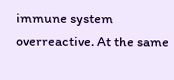immune system overreactive. At the same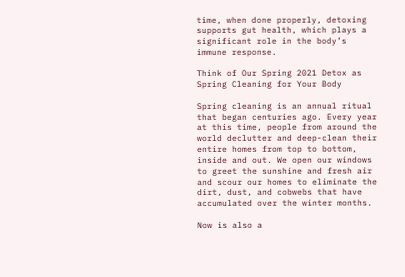time, when done properly, detoxing supports gut health, which plays a significant role in the body’s immune response.

Think of Our Spring 2021 Detox as Spring Cleaning for Your Body

Spring cleaning is an annual ritual that began centuries ago. Every year at this time, people from around the world declutter and deep-clean their entire homes from top to bottom, inside and out. We open our windows to greet the sunshine and fresh air and scour our homes to eliminate the dirt, dust, and cobwebs that have accumulated over the winter months.

Now is also a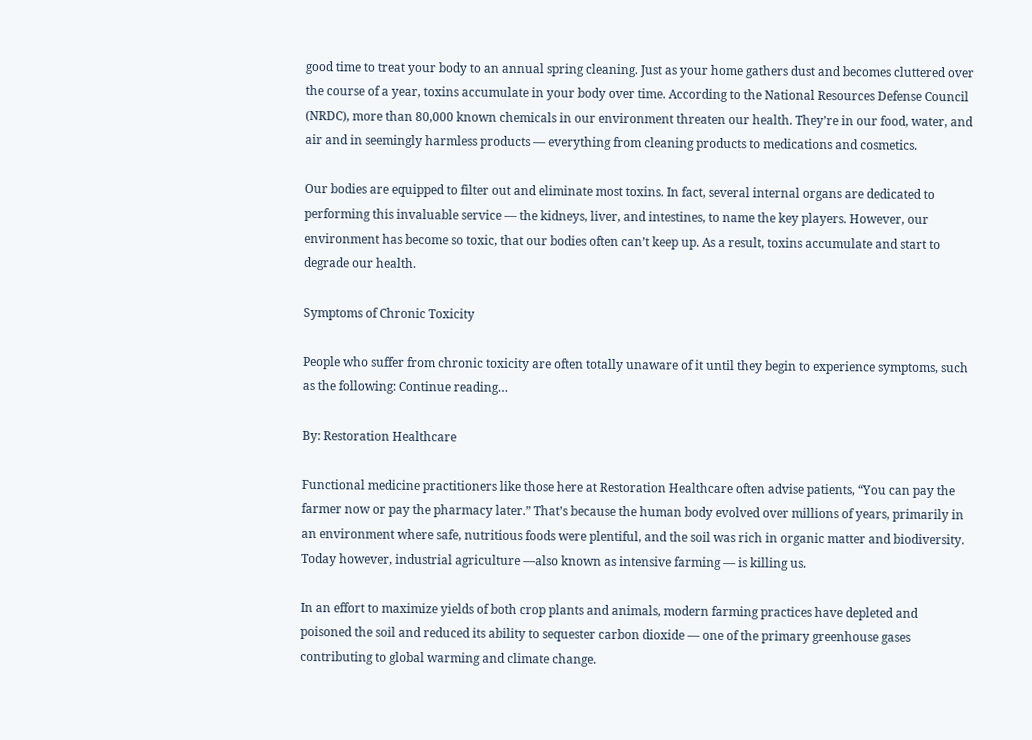good time to treat your body to an annual spring cleaning. Just as your home gathers dust and becomes cluttered over the course of a year, toxins accumulate in your body over time. According to the National Resources Defense Council (NRDC), more than 80,000 known chemicals in our environment threaten our health. They’re in our food, water, and air and in seemingly harmless products — everything from cleaning products to medications and cosmetics.

Our bodies are equipped to filter out and eliminate most toxins. In fact, several internal organs are dedicated to performing this invaluable service — the kidneys, liver, and intestines, to name the key players. However, our environment has become so toxic, that our bodies often can’t keep up. As a result, toxins accumulate and start to degrade our health.

Symptoms of Chronic Toxicity

People who suffer from chronic toxicity are often totally unaware of it until they begin to experience symptoms, such as the following: Continue reading…

By: Restoration Healthcare

Functional medicine practitioners like those here at Restoration Healthcare often advise patients, “You can pay the farmer now or pay the pharmacy later.” That’s because the human body evolved over millions of years, primarily in an environment where safe, nutritious foods were plentiful, and the soil was rich in organic matter and biodiversity. Today however, industrial agriculture —also known as intensive farming — is killing us.

In an effort to maximize yields of both crop plants and animals, modern farming practices have depleted and poisoned the soil and reduced its ability to sequester carbon dioxide — one of the primary greenhouse gases contributing to global warming and climate change.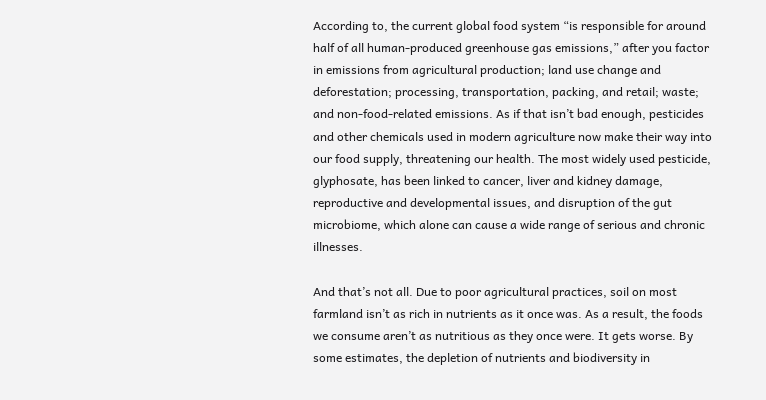According to, the current global food system “is responsible for around half of all human-produced greenhouse gas emissions,” after you factor in emissions from agricultural production; land use change and deforestation; processing, transportation, packing, and retail; waste; and non-food-related emissions. As if that isn’t bad enough, pesticides and other chemicals used in modern agriculture now make their way into our food supply, threatening our health. The most widely used pesticide, glyphosate, has been linked to cancer, liver and kidney damage, reproductive and developmental issues, and disruption of the gut microbiome, which alone can cause a wide range of serious and chronic illnesses.

And that’s not all. Due to poor agricultural practices, soil on most farmland isn’t as rich in nutrients as it once was. As a result, the foods we consume aren’t as nutritious as they once were. It gets worse. By some estimates, the depletion of nutrients and biodiversity in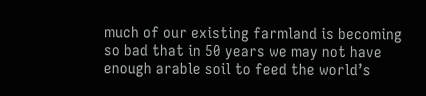much of our existing farmland is becoming so bad that in 50 years we may not have enough arable soil to feed the world’s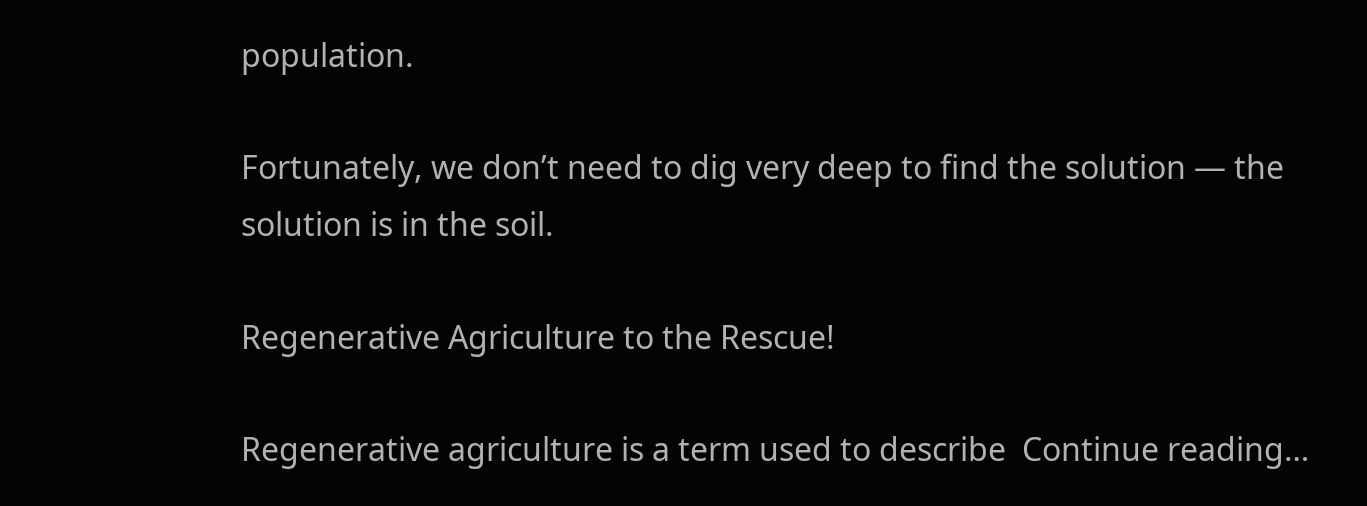population.

Fortunately, we don’t need to dig very deep to find the solution — the solution is in the soil.

Regenerative Agriculture to the Rescue!

Regenerative agriculture is a term used to describe  Continue reading…